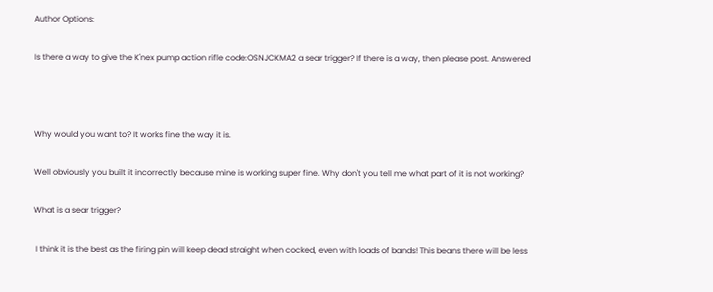Author Options:

Is there a way to give the K'nex pump action rifle code:OSNJCKMA2 a sear trigger? If there is a way, then please post. Answered



Why would you want to? It works fine the way it is.

Well obviously you built it incorrectly because mine is working super fine. Why don't you tell me what part of it is not working?

What is a sear trigger?

 I think it is the best as the firing pin will keep dead straight when cocked, even with loads of bands! This beans there will be less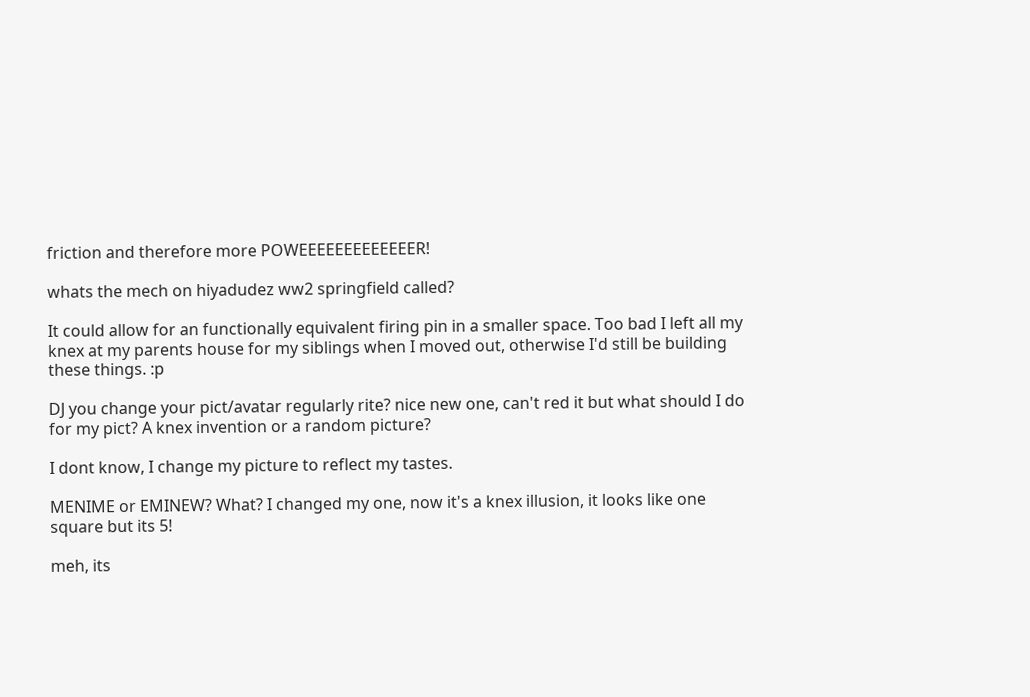friction and therefore more POWEEEEEEEEEEEEER!

whats the mech on hiyadudez ww2 springfield called?

It could allow for an functionally equivalent firing pin in a smaller space. Too bad I left all my knex at my parents house for my siblings when I moved out, otherwise I'd still be building these things. :p

DJ you change your pict/avatar regularly rite? nice new one, can't red it but what should I do for my pict? A knex invention or a random picture?

I dont know, I change my picture to reflect my tastes.

MENIME or EMINEW? What? I changed my one, now it's a knex illusion, it looks like one square but its 5!

meh, its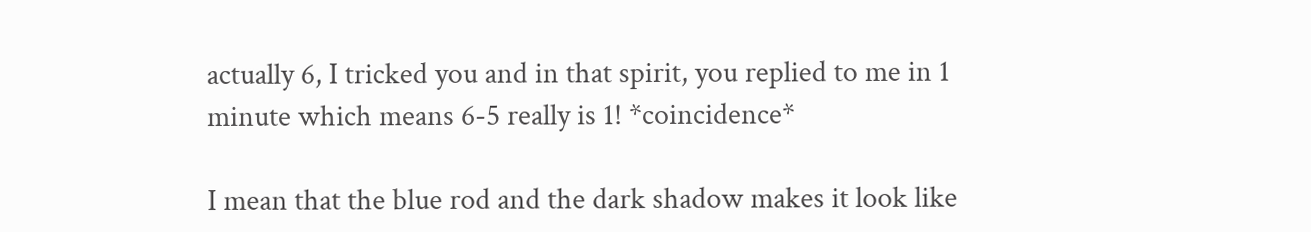actually 6, I tricked you and in that spirit, you replied to me in 1 minute which means 6-5 really is 1! *coincidence*

I mean that the blue rod and the dark shadow makes it look like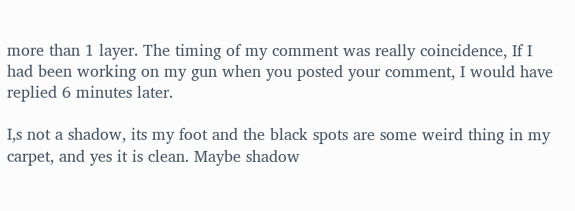more than 1 layer. The timing of my comment was really coincidence, If I had been working on my gun when you posted your comment, I would have replied 6 minutes later.

I,s not a shadow, its my foot and the black spots are some weird thing in my carpet, and yes it is clean. Maybe shadow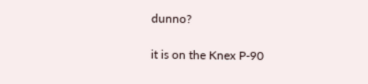dunno?

it is on the Knex P-90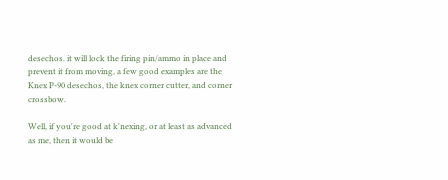desechos. it will lock the firing pin/ammo in place and prevent it from moving, a few good examples are the Knex P-90 desechos, the knex corner cutter, and corner crossbow.

Well, if you're good at k'nexing, or at least as advanced as me, then it would be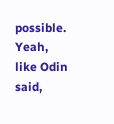possible. Yeah, like Odin said,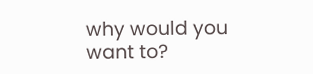why would you want to?